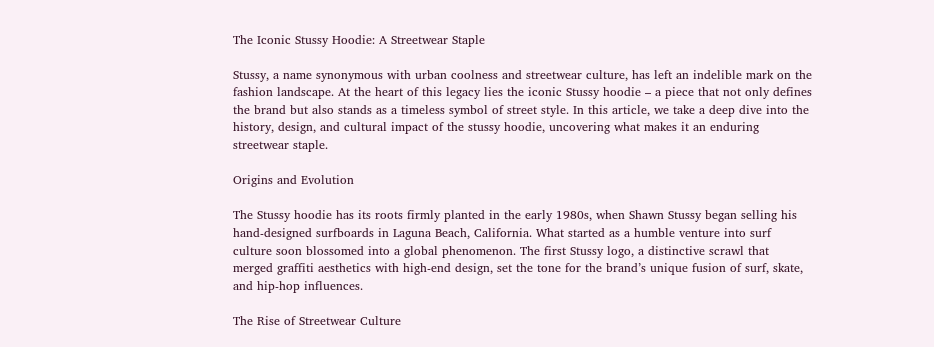The Iconic Stussy Hoodie: A Streetwear Staple

Stussy, a name synonymous with urban coolness and streetwear culture, has left an indelible mark on the fashion landscape. At the heart of this legacy lies the iconic Stussy hoodie – a piece that not only defines the brand but also stands as a timeless symbol of street style. In this article, we take a deep dive into the history, design, and cultural impact of the stussy hoodie, uncovering what makes it an enduring streetwear staple.

Origins and Evolution

The Stussy hoodie has its roots firmly planted in the early 1980s, when Shawn Stussy began selling his hand-designed surfboards in Laguna Beach, California. What started as a humble venture into surf culture soon blossomed into a global phenomenon. The first Stussy logo, a distinctive scrawl that merged graffiti aesthetics with high-end design, set the tone for the brand’s unique fusion of surf, skate, and hip-hop influences.

The Rise of Streetwear Culture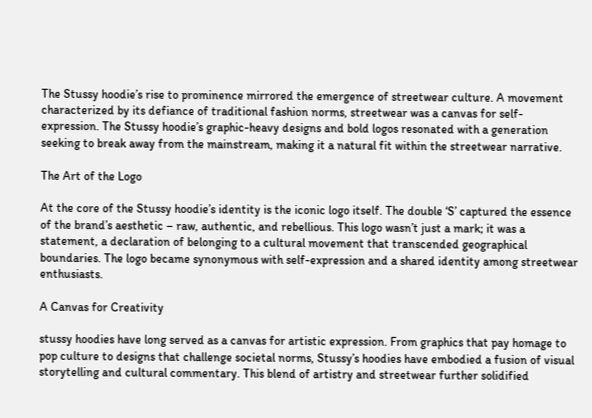The Stussy hoodie’s rise to prominence mirrored the emergence of streetwear culture. A movement characterized by its defiance of traditional fashion norms, streetwear was a canvas for self-expression. The Stussy hoodie’s graphic-heavy designs and bold logos resonated with a generation seeking to break away from the mainstream, making it a natural fit within the streetwear narrative.

The Art of the Logo

At the core of the Stussy hoodie’s identity is the iconic logo itself. The double ‘S’ captured the essence of the brand’s aesthetic – raw, authentic, and rebellious. This logo wasn’t just a mark; it was a statement, a declaration of belonging to a cultural movement that transcended geographical boundaries. The logo became synonymous with self-expression and a shared identity among streetwear enthusiasts.

A Canvas for Creativity

stussy hoodies have long served as a canvas for artistic expression. From graphics that pay homage to pop culture to designs that challenge societal norms, Stussy’s hoodies have embodied a fusion of visual storytelling and cultural commentary. This blend of artistry and streetwear further solidified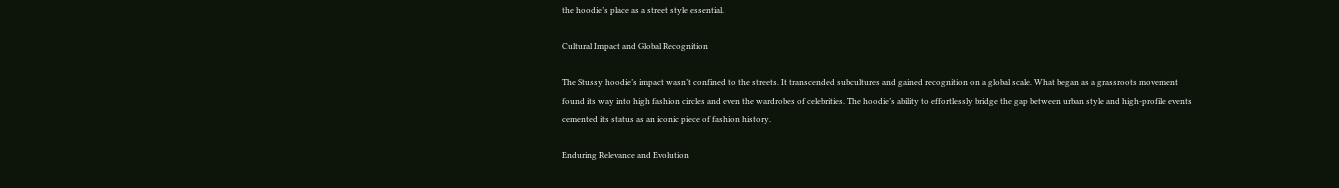the hoodie’s place as a street style essential.

Cultural Impact and Global Recognition

The Stussy hoodie’s impact wasn’t confined to the streets. It transcended subcultures and gained recognition on a global scale. What began as a grassroots movement found its way into high fashion circles and even the wardrobes of celebrities. The hoodie’s ability to effortlessly bridge the gap between urban style and high-profile events cemented its status as an iconic piece of fashion history.

Enduring Relevance and Evolution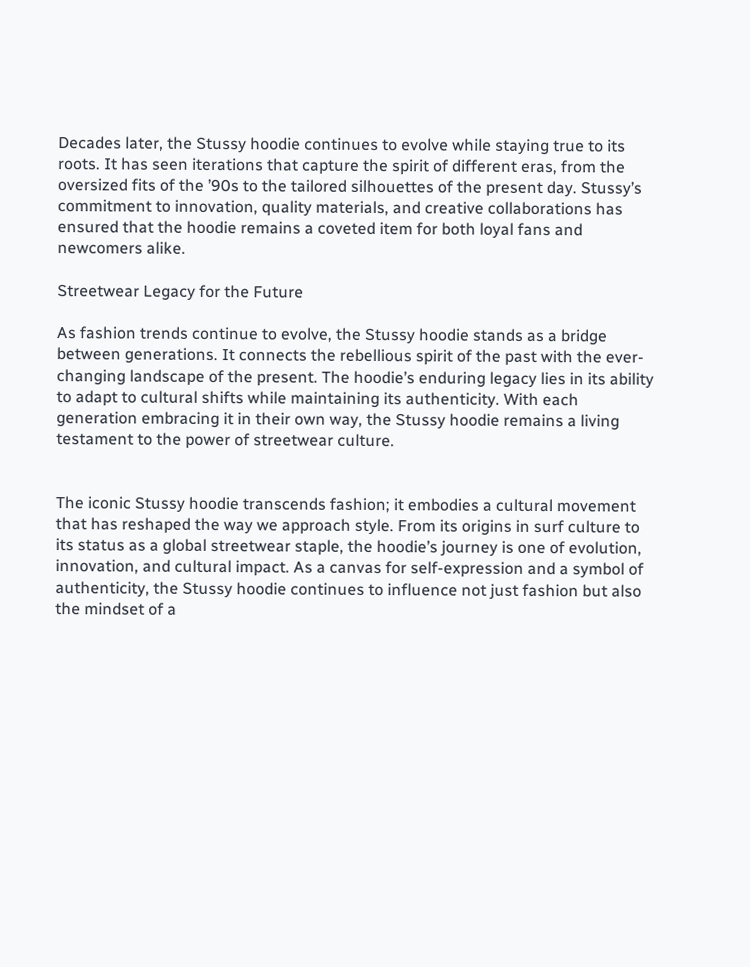Decades later, the Stussy hoodie continues to evolve while staying true to its roots. It has seen iterations that capture the spirit of different eras, from the oversized fits of the ’90s to the tailored silhouettes of the present day. Stussy’s commitment to innovation, quality materials, and creative collaborations has ensured that the hoodie remains a coveted item for both loyal fans and newcomers alike.

Streetwear Legacy for the Future

As fashion trends continue to evolve, the Stussy hoodie stands as a bridge between generations. It connects the rebellious spirit of the past with the ever-changing landscape of the present. The hoodie’s enduring legacy lies in its ability to adapt to cultural shifts while maintaining its authenticity. With each generation embracing it in their own way, the Stussy hoodie remains a living testament to the power of streetwear culture.


The iconic Stussy hoodie transcends fashion; it embodies a cultural movement that has reshaped the way we approach style. From its origins in surf culture to its status as a global streetwear staple, the hoodie’s journey is one of evolution, innovation, and cultural impact. As a canvas for self-expression and a symbol of authenticity, the Stussy hoodie continues to influence not just fashion but also the mindset of a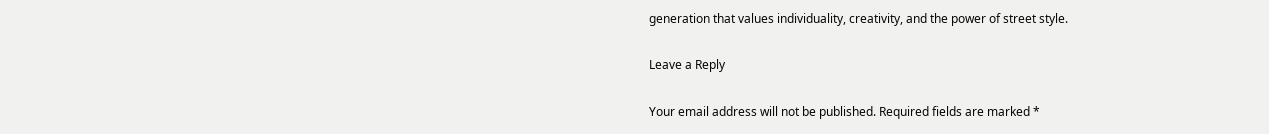generation that values individuality, creativity, and the power of street style.

Leave a Reply

Your email address will not be published. Required fields are marked *